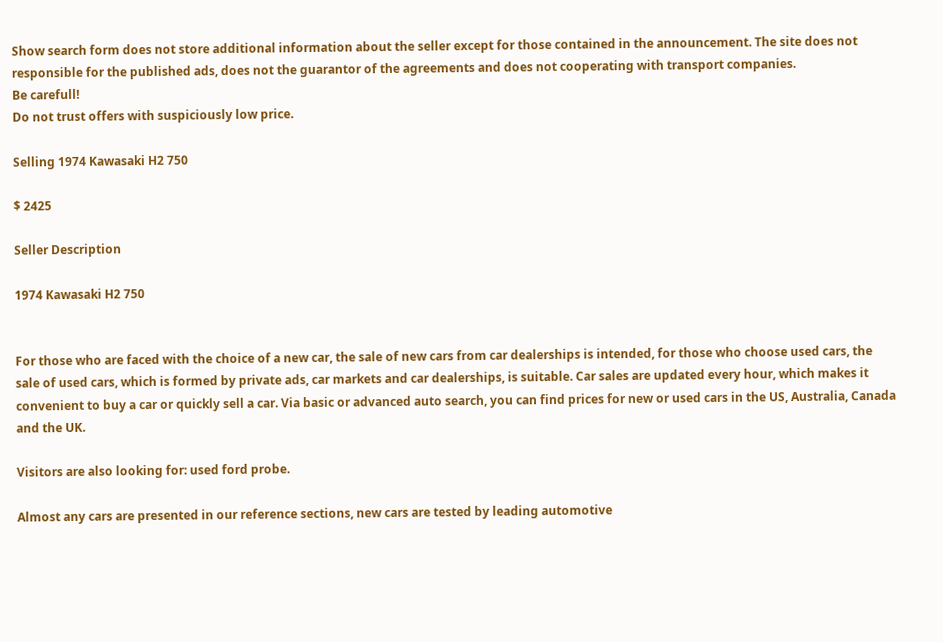Show search form does not store additional information about the seller except for those contained in the announcement. The site does not responsible for the published ads, does not the guarantor of the agreements and does not cooperating with transport companies.
Be carefull!
Do not trust offers with suspiciously low price.

Selling 1974 Kawasaki H2 750

$ 2425

Seller Description

1974 Kawasaki H2 750


For those who are faced with the choice of a new car, the sale of new cars from car dealerships is intended, for those who choose used cars, the sale of used cars, which is formed by private ads, car markets and car dealerships, is suitable. Car sales are updated every hour, which makes it convenient to buy a car or quickly sell a car. Via basic or advanced auto search, you can find prices for new or used cars in the US, Australia, Canada and the UK.

Visitors are also looking for: used ford probe.

Almost any cars are presented in our reference sections, new cars are tested by leading automotive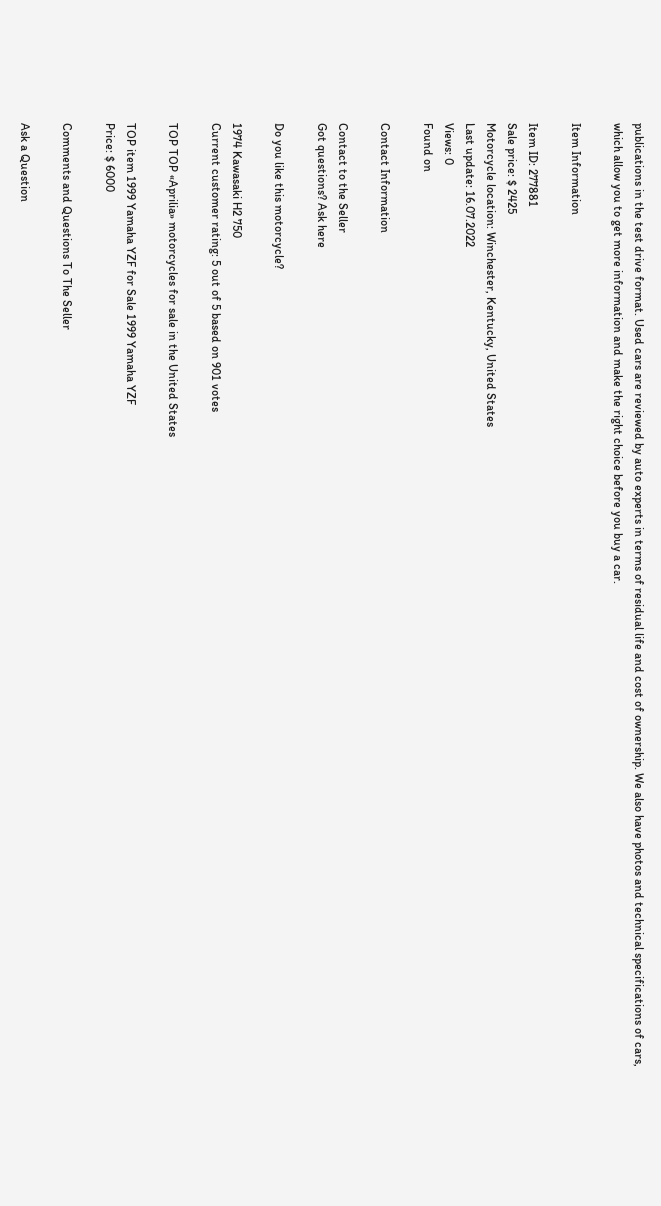publications in the test drive format. Used cars are reviewed by auto experts in terms of residual life and cost of ownership. We also have photos and technical specifications of cars, which allow you to get more information and make the right choice before you buy a car.

Item Information

Item ID: 277881
Sale price: $ 2425
Motorcycle location: Winchester, Kentucky, United States
Last update: 16.07.2022
Views: 0
Found on

Contact Information

Contact to the Seller
Got questions? Ask here

Do you like this motorcycle?

1974 Kawasaki H2 750
Current customer rating: 5 out of 5 based on 901 votes

TOP TOP «Aprilia» motorcycles for sale in the United States

TOP item 1999 Yamaha YZF for Sale 1999 Yamaha YZF
Price: $ 6000

Comments and Questions To The Seller

Ask a Question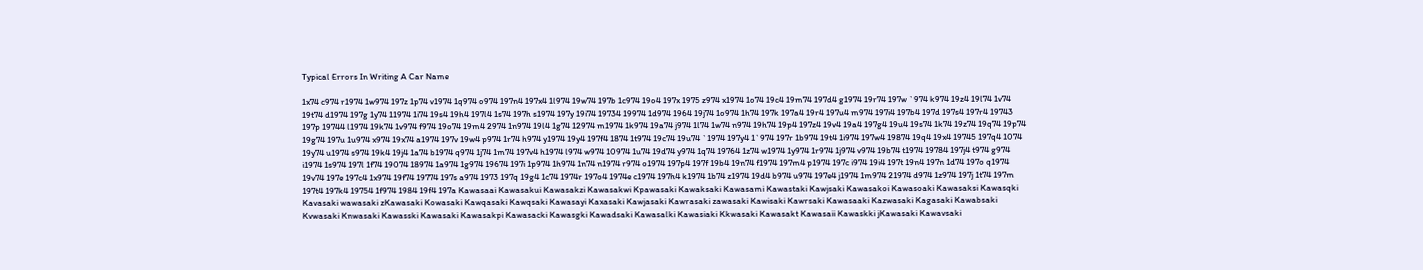Typical Errors In Writing A Car Name

1x74 c974 r1974 1w974 197z 1p74 v1974 1q974 o974 197n4 197x4 1l974 19w74 197b 1c974 19o4 197x 1975 z974 x1974 1o74 19c4 19m74 197d4 g1974 19r74 197w `974 k974 19z4 19l74 1v74 19t74 d1974 197g 1y74 11974 1i74 19s4 19h4 197l4 1s74 197h s1974 197y 19i74 19734 19974 1d974 1964 19j74 1o974 1h74 197k 197a4 19r4 197u4 m974 197i4 197b4 197d 197s4 197r4 19743 197p 19744 l1974 19k74 1v974 f974 19o74 19m4 2974 1n974 19l4 1g74 12974 m1974 1k974 19a74 j974 1l74 1w74 n974 19h74 19p4 197z4 19v4 19a4 197g4 19u4 19s74 1k74 19z74 19q74 19p74 19g74 197u 1u974 x974 19x74 a1974 197v 19w4 p974 1r74 h974 y1974 19y4 197f4 1874 1t974 19c74 19u74 `1974 197y4 1`974 197r 1b974 19t4 1i974 197w4 19874 19q4 19x4 19745 197q4 1074 19y74 u1974 s974 19k4 19j4 1a74 b1974 q974 1j74 1m74 197v4 h1974 l974 w974 10974 1u74 19d74 y974 1q74 19764 1z74 w1974 1y974 1r974 1j974 v974 19b74 t1974 19784 197j4 t974 g974 i1974 1s974 197l 1f74 19074 18974 1a974 1g974 19674 197i 1p974 1h974 1n74 n1974 r974 o1974 197p4 197f 19b4 19n74 f1974 197m4 p1974 197c i974 19i4 197t 19n4 197n 1d74 197o q1974 19v74 197e 197c4 1x974 19f74 19774 197s a974 1973 197q 19g4 1c74 1974r 197o4 1974e c1974 197h4 k1974 1b74 z1974 19d4 b974 u974 197e4 j1974 1m974 21974 d974 1z974 197j 1t74 197m 197t4 197k4 19754 1f974 1984 19f4 197a Kawasaai Kawasakui Kawasakzi Kawasakwi Kpawasaki Kawaksaki Kawasami Kawastaki Kawjsaki Kawasakoi Kawasoaki Kawasaksi Kawasqki Kavasaki wawasaki zKawasaki Kowasaki Kawqasaki Kawqsaki Kawasayi Kaxasaki Kawjasaki Kawrasaki zawasaki Kawisaki Kawrsaki Kawasaaki Kazwasaki Kagasaki Kawabsaki Kvwasaki Knwasaki Kawasski Kawasaki Kawasakpi Kawasacki Kawasgki Kawadsaki Kawasalki Kawasiaki Kkwasaki Kawasakt Kawasaii Kawaskki jKawasaki Kawavsaki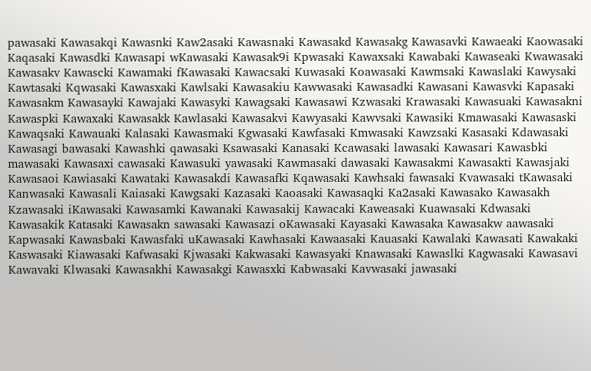pawasaki Kawasakqi Kawasnki Kaw2asaki Kawasnaki Kawasakd Kawasakg Kawasavki Kawaeaki Kaowasaki Kaqasaki Kawasdki Kawasapi wKawasaki Kawasak9i Kpwasaki Kawaxsaki Kawabaki Kawaseaki Kwawasaki Kawasakv Kawascki Kawamaki fKawasaki Kawacsaki Kuwasaki Koawasaki Kawmsaki Kawaslaki Kawysaki Kawtasaki Kqwasaki Kawasxaki Kawlsaki Kawasakiu Kawwasaki Kawasadki Kawasani Kawasvki Kapasaki Kawasakm Kawasayki Kawajaki Kawasyki Kawagsaki Kawasawi Kzwasaki Krawasaki Kawasuaki Kawasakni Kawaspki Kawaxaki Kawasakk Kawlasaki Kawasakvi Kawyasaki Kawvsaki Kawasiki Kmawasaki Kawasaski Kawaqsaki Kawauaki Kalasaki Kawasmaki Kgwasaki Kawfasaki Kmwasaki Kawzsaki Kasasaki Kdawasaki Kawasagi bawasaki Kawashki qawasaki Ksawasaki Kanasaki Kcawasaki lawasaki Kawasari Kawasbki mawasaki Kawasaxi cawasaki Kawasuki yawasaki Kawmasaki dawasaki Kawasakmi Kawasakti Kawasjaki Kawasaoi Kawiasaki Kawataki Kawasakdi Kawasafki Kqawasaki Kawhsaki fawasaki Kvawasaki tKawasaki Kanwasaki Kawasali Kaiasaki Kawgsaki Kazasaki Kaoasaki Kawasaqki Ka2asaki Kawasako Kawasakh Kzawasaki iKawasaki Kawasamki Kawanaki Kawasakij Kawacaki Kaweasaki Kuawasaki Kdwasaki Kawasakik Katasaki Kawasakn sawasaki Kawasazi oKawasaki Kayasaki Kawasaka Kawasakw aawasaki Kapwasaki Kawasbaki Kawasfaki uKawasaki Kawhasaki Kawaasaki Kauasaki Kawalaki Kawasati Kawakaki Kaswasaki Kiawasaki Kafwasaki Kjwasaki Kakwasaki Kawasyaki Knawasaki Kawaslki Kagwasaki Kawasavi Kawavaki Klwasaki Kawasakhi Kawasakgi Kawasxki Kabwasaki Kavwasaki jawasaki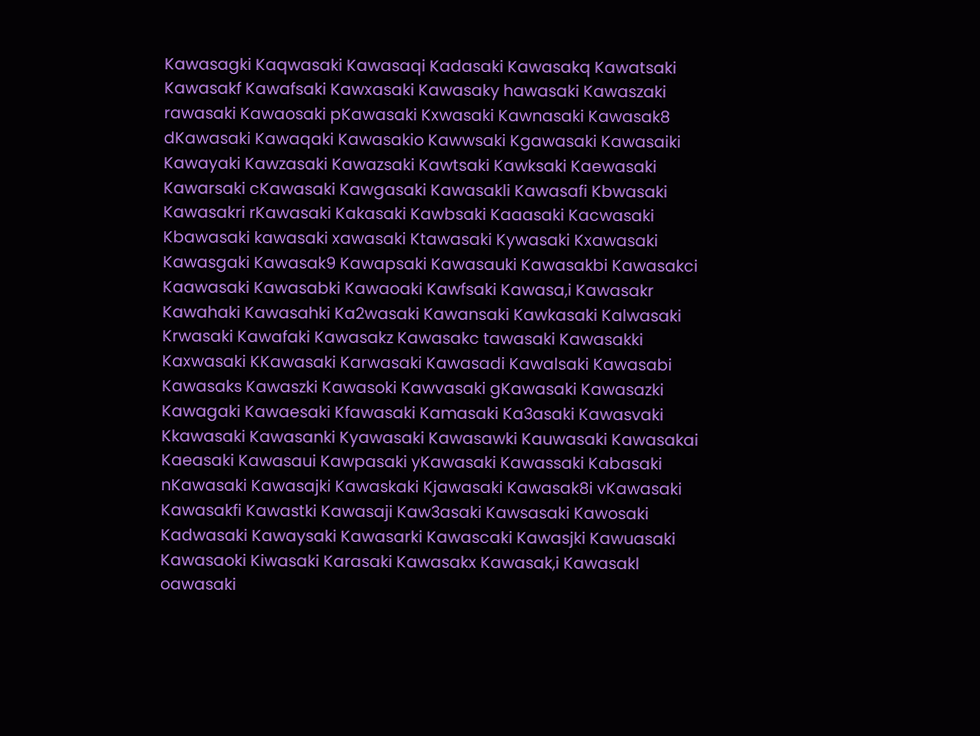Kawasagki Kaqwasaki Kawasaqi Kadasaki Kawasakq Kawatsaki Kawasakf Kawafsaki Kawxasaki Kawasaky hawasaki Kawaszaki rawasaki Kawaosaki pKawasaki Kxwasaki Kawnasaki Kawasak8 dKawasaki Kawaqaki Kawasakio Kawwsaki Kgawasaki Kawasaiki Kawayaki Kawzasaki Kawazsaki Kawtsaki Kawksaki Kaewasaki Kawarsaki cKawasaki Kawgasaki Kawasakli Kawasafi Kbwasaki Kawasakri rKawasaki Kakasaki Kawbsaki Kaaasaki Kacwasaki Kbawasaki kawasaki xawasaki Ktawasaki Kywasaki Kxawasaki Kawasgaki Kawasak9 Kawapsaki Kawasauki Kawasakbi Kawasakci Kaawasaki Kawasabki Kawaoaki Kawfsaki Kawasa,i Kawasakr Kawahaki Kawasahki Ka2wasaki Kawansaki Kawkasaki Kalwasaki Krwasaki Kawafaki Kawasakz Kawasakc tawasaki Kawasakki Kaxwasaki KKawasaki Karwasaki Kawasadi Kawalsaki Kawasabi Kawasaks Kawaszki Kawasoki Kawvasaki gKawasaki Kawasazki Kawagaki Kawaesaki Kfawasaki Kamasaki Ka3asaki Kawasvaki Kkawasaki Kawasanki Kyawasaki Kawasawki Kauwasaki Kawasakai Kaeasaki Kawasaui Kawpasaki yKawasaki Kawassaki Kabasaki nKawasaki Kawasajki Kawaskaki Kjawasaki Kawasak8i vKawasaki Kawasakfi Kawastki Kawasaji Kaw3asaki Kawsasaki Kawosaki Kadwasaki Kawaysaki Kawasarki Kawascaki Kawasjki Kawuasaki Kawasaoki Kiwasaki Karasaki Kawasakx Kawasak,i Kawasakl oawasaki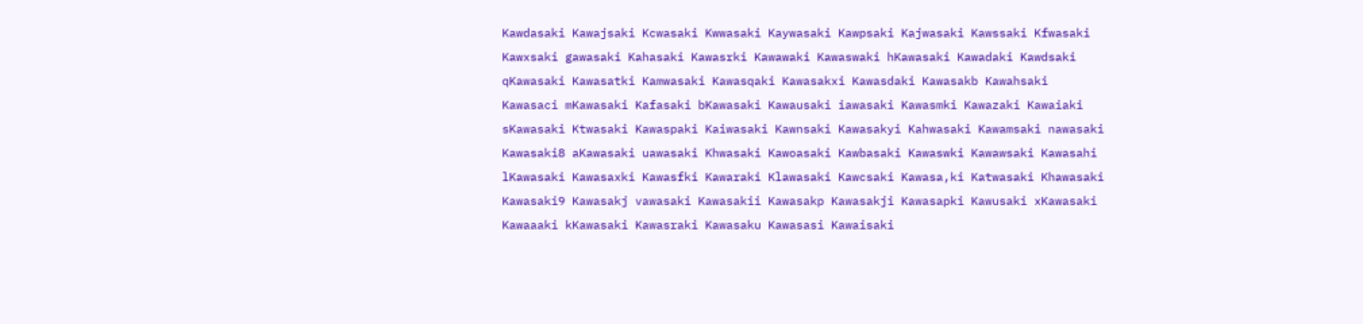Kawdasaki Kawajsaki Kcwasaki Kwwasaki Kaywasaki Kawpsaki Kajwasaki Kawssaki Kfwasaki Kawxsaki gawasaki Kahasaki Kawasrki Kawawaki Kawaswaki hKawasaki Kawadaki Kawdsaki qKawasaki Kawasatki Kamwasaki Kawasqaki Kawasakxi Kawasdaki Kawasakb Kawahsaki Kawasaci mKawasaki Kafasaki bKawasaki Kawausaki iawasaki Kawasmki Kawazaki Kawaiaki sKawasaki Ktwasaki Kawaspaki Kaiwasaki Kawnsaki Kawasakyi Kahwasaki Kawamsaki nawasaki Kawasaki8 aKawasaki uawasaki Khwasaki Kawoasaki Kawbasaki Kawaswki Kawawsaki Kawasahi lKawasaki Kawasaxki Kawasfki Kawaraki Klawasaki Kawcsaki Kawasa,ki Katwasaki Khawasaki Kawasaki9 Kawasakj vawasaki Kawasakii Kawasakp Kawasakji Kawasapki Kawusaki xKawasaki Kawaaaki kKawasaki Kawasraki Kawasaku Kawasasi Kawaisaki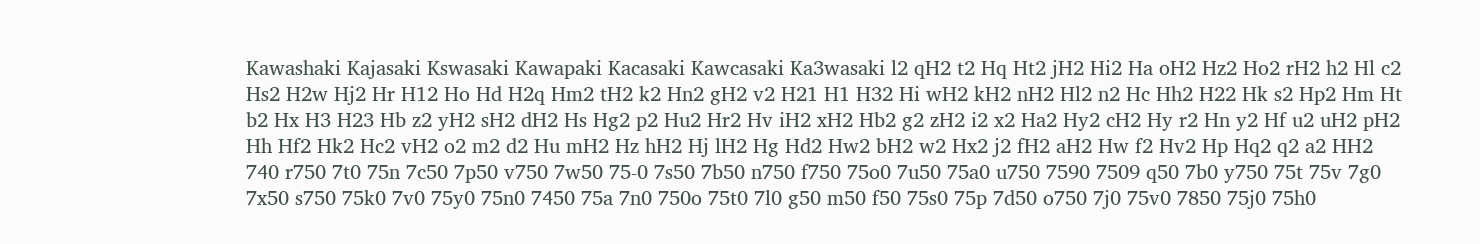Kawashaki Kajasaki Kswasaki Kawapaki Kacasaki Kawcasaki Ka3wasaki l2 qH2 t2 Hq Ht2 jH2 Hi2 Ha oH2 Hz2 Ho2 rH2 h2 Hl c2 Hs2 H2w Hj2 Hr H12 Ho Hd H2q Hm2 tH2 k2 Hn2 gH2 v2 H21 H1 H32 Hi wH2 kH2 nH2 Hl2 n2 Hc Hh2 H22 Hk s2 Hp2 Hm Ht b2 Hx H3 H23 Hb z2 yH2 sH2 dH2 Hs Hg2 p2 Hu2 Hr2 Hv iH2 xH2 Hb2 g2 zH2 i2 x2 Ha2 Hy2 cH2 Hy r2 Hn y2 Hf u2 uH2 pH2 Hh Hf2 Hk2 Hc2 vH2 o2 m2 d2 Hu mH2 Hz hH2 Hj lH2 Hg Hd2 Hw2 bH2 w2 Hx2 j2 fH2 aH2 Hw f2 Hv2 Hp Hq2 q2 a2 HH2 740 r750 7t0 75n 7c50 7p50 v750 7w50 75-0 7s50 7b50 n750 f750 75o0 7u50 75a0 u750 7590 7509 q50 7b0 y750 75t 75v 7g0 7x50 s750 75k0 7v0 75y0 75n0 7450 75a 7n0 750o 75t0 7l0 g50 m50 f50 75s0 75p 7d50 o750 7j0 75v0 7850 75j0 75h0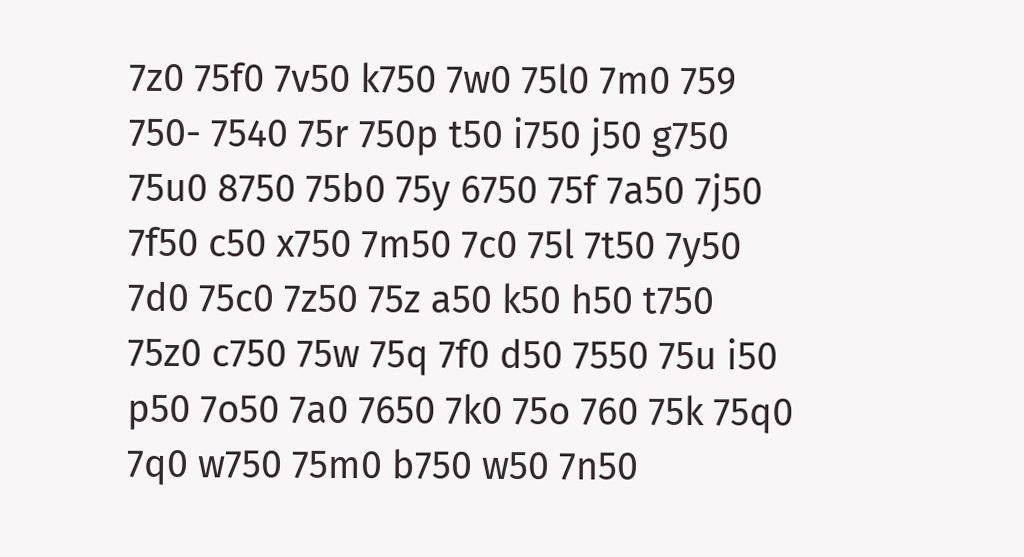7z0 75f0 7v50 k750 7w0 75l0 7m0 759 750- 7540 75r 750p t50 i750 j50 g750 75u0 8750 75b0 75y 6750 75f 7a50 7j50 7f50 c50 x750 7m50 7c0 75l 7t50 7y50 7d0 75c0 7z50 75z a50 k50 h50 t750 75z0 c750 75w 75q 7f0 d50 7550 75u i50 p50 7o50 7a0 7650 7k0 75o 760 75k 75q0 7q0 w750 75m0 b750 w50 7n50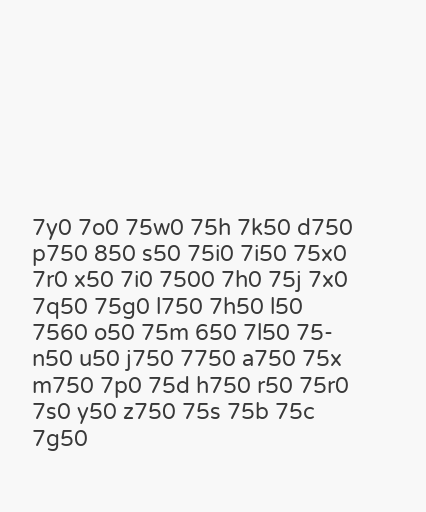7y0 7o0 75w0 75h 7k50 d750 p750 850 s50 75i0 7i50 75x0 7r0 x50 7i0 7500 7h0 75j 7x0 7q50 75g0 l750 7h50 l50 7560 o50 75m 650 7l50 75- n50 u50 j750 7750 a750 75x m750 7p0 75d h750 r50 75r0 7s0 y50 z750 75s 75b 75c 7g50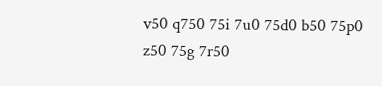v50 q750 75i 7u0 75d0 b50 75p0 z50 75g 7r50